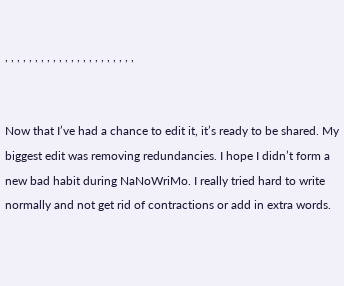, , , , , , , , , , , , , , , , , , , , , ,


Now that I’ve had a chance to edit it, it’s ready to be shared. My biggest edit was removing redundancies. I hope I didn’t form a new bad habit during NaNoWriMo. I really tried hard to write normally and not get rid of contractions or add in extra words.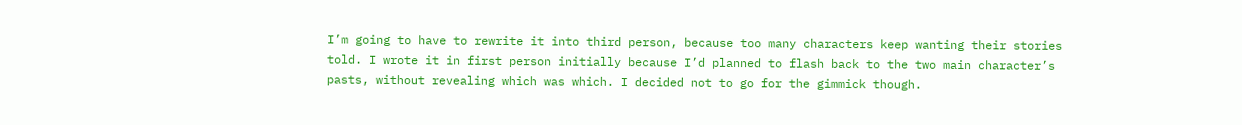I’m going to have to rewrite it into third person, because too many characters keep wanting their stories told. I wrote it in first person initially because I’d planned to flash back to the two main character’s pasts, without revealing which was which. I decided not to go for the gimmick though.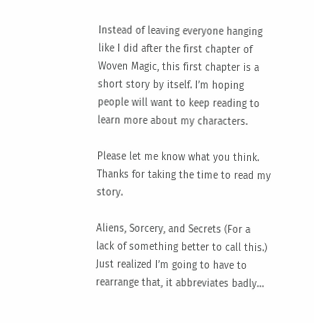Instead of leaving everyone hanging like I did after the first chapter of Woven Magic, this first chapter is a short story by itself. I’m hoping people will want to keep reading to learn more about my characters.

Please let me know what you think.  Thanks for taking the time to read my story.

Aliens, Sorcery, and Secrets (For a lack of something better to call this.) Just realized I’m going to have to rearrange that, it abbreviates badly…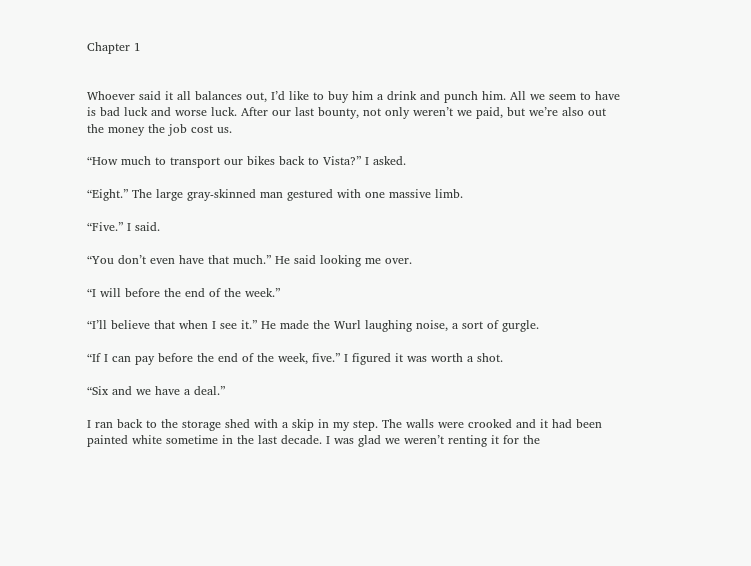Chapter 1


Whoever said it all balances out, I’d like to buy him a drink and punch him. All we seem to have is bad luck and worse luck. After our last bounty, not only weren’t we paid, but we’re also out the money the job cost us.

“How much to transport our bikes back to Vista?” I asked.

“Eight.” The large gray-skinned man gestured with one massive limb.

“Five.” I said.

“You don’t even have that much.” He said looking me over.

“I will before the end of the week.”

“I’ll believe that when I see it.” He made the Wurl laughing noise, a sort of gurgle.

“If I can pay before the end of the week, five.” I figured it was worth a shot.

“Six and we have a deal.”

I ran back to the storage shed with a skip in my step. The walls were crooked and it had been painted white sometime in the last decade. I was glad we weren’t renting it for the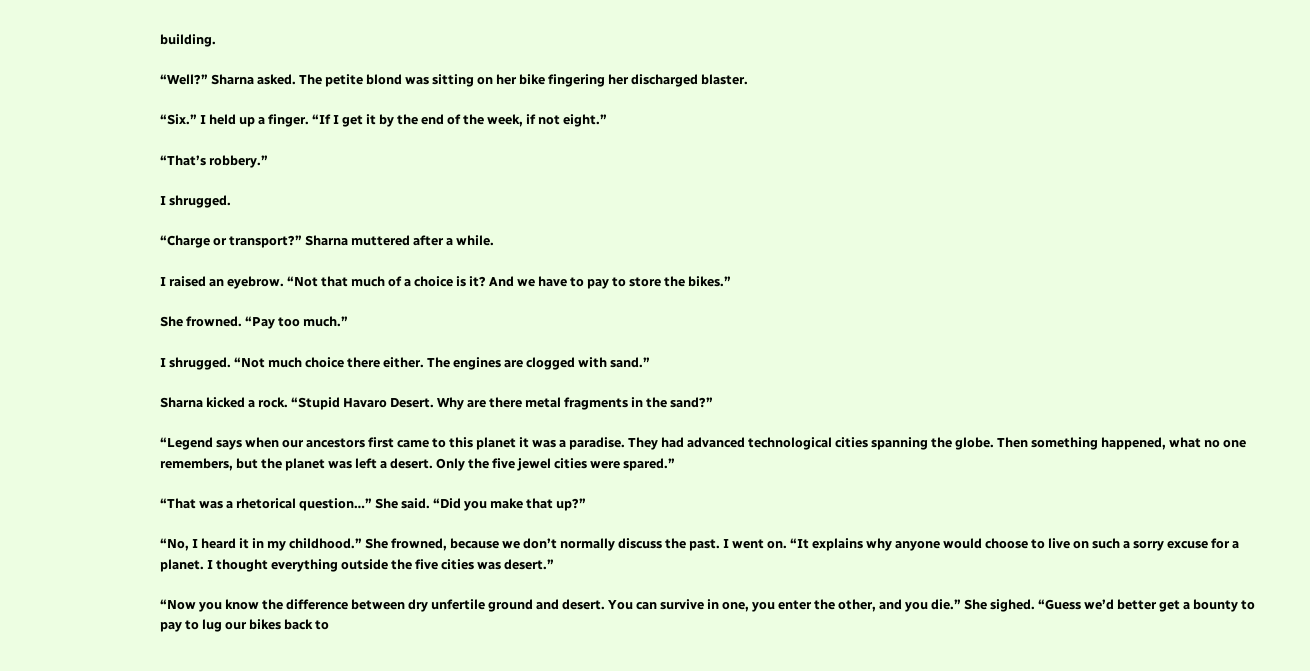building.

“Well?” Sharna asked. The petite blond was sitting on her bike fingering her discharged blaster.

“Six.” I held up a finger. “If I get it by the end of the week, if not eight.”

“That’s robbery.”

I shrugged.

“Charge or transport?” Sharna muttered after a while.

I raised an eyebrow. “Not that much of a choice is it? And we have to pay to store the bikes.”

She frowned. “Pay too much.”

I shrugged. “Not much choice there either. The engines are clogged with sand.”

Sharna kicked a rock. “Stupid Havaro Desert. Why are there metal fragments in the sand?”

“Legend says when our ancestors first came to this planet it was a paradise. They had advanced technological cities spanning the globe. Then something happened, what no one remembers, but the planet was left a desert. Only the five jewel cities were spared.”

“That was a rhetorical question…” She said. “Did you make that up?”

“No, I heard it in my childhood.” She frowned, because we don’t normally discuss the past. I went on. “It explains why anyone would choose to live on such a sorry excuse for a planet. I thought everything outside the five cities was desert.”

“Now you know the difference between dry unfertile ground and desert. You can survive in one, you enter the other, and you die.” She sighed. “Guess we’d better get a bounty to pay to lug our bikes back to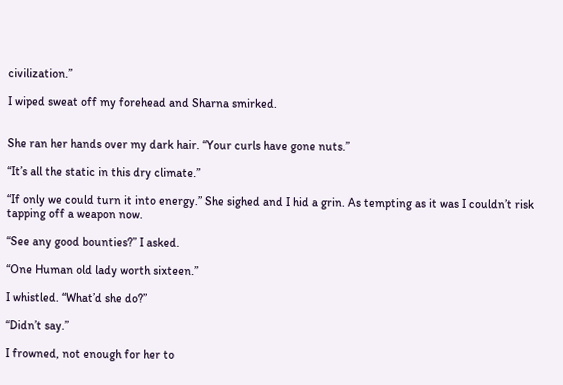civilization.”

I wiped sweat off my forehead and Sharna smirked.


She ran her hands over my dark hair. “Your curls have gone nuts.”

“It’s all the static in this dry climate.”

“If only we could turn it into energy.” She sighed and I hid a grin. As tempting as it was I couldn’t risk tapping off a weapon now.

“See any good bounties?” I asked.

“One Human old lady worth sixteen.”

I whistled. “What’d she do?”

“Didn’t say.”

I frowned, not enough for her to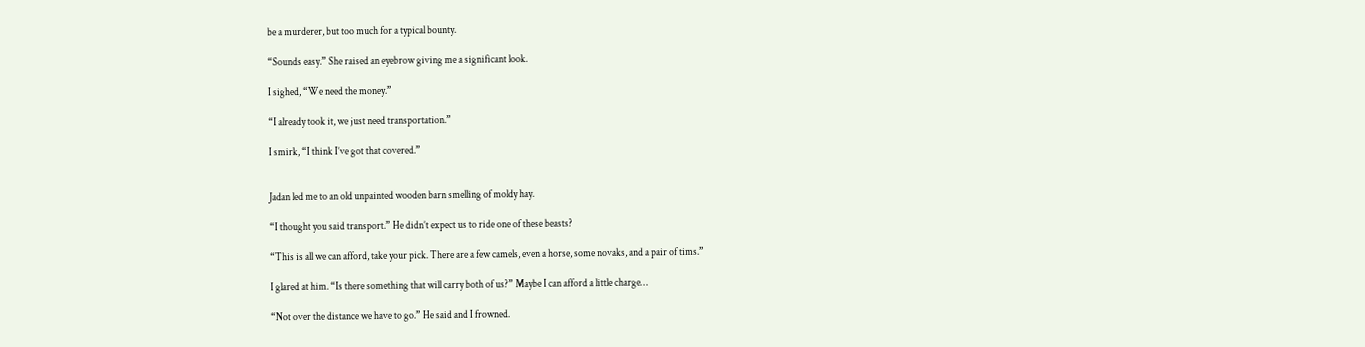be a murderer, but too much for a typical bounty.

“Sounds easy.” She raised an eyebrow giving me a significant look.

I sighed, “We need the money.”

“I already took it, we just need transportation.”

I smirk, “I think I’ve got that covered.”


Jadan led me to an old unpainted wooden barn smelling of moldy hay.

“I thought you said transport.” He didn’t expect us to ride one of these beasts?

“This is all we can afford, take your pick. There are a few camels, even a horse, some novaks, and a pair of tims.”

I glared at him. “Is there something that will carry both of us?” Maybe I can afford a little charge…

“Not over the distance we have to go.” He said and I frowned.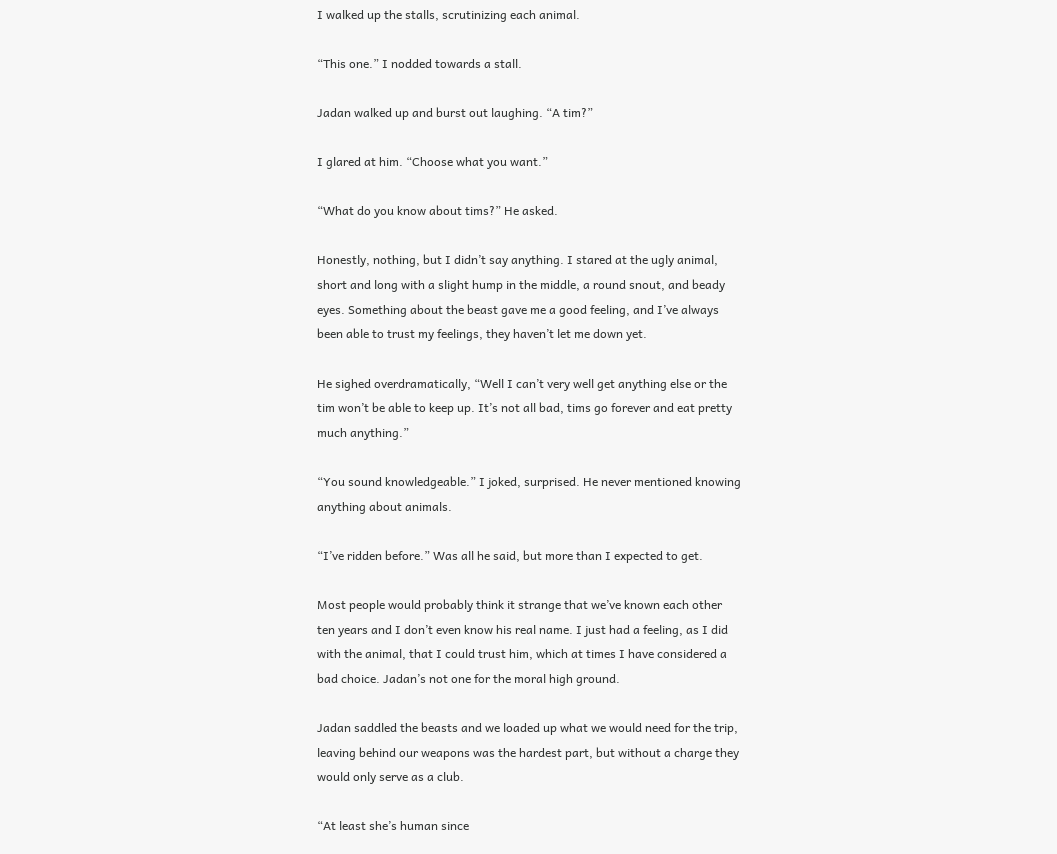I walked up the stalls, scrutinizing each animal.

“This one.” I nodded towards a stall.

Jadan walked up and burst out laughing. “A tim?”

I glared at him. “Choose what you want.”

“What do you know about tims?” He asked.

Honestly, nothing, but I didn’t say anything. I stared at the ugly animal, short and long with a slight hump in the middle, a round snout, and beady eyes. Something about the beast gave me a good feeling, and I’ve always been able to trust my feelings, they haven’t let me down yet.

He sighed overdramatically, “Well I can’t very well get anything else or the tim won’t be able to keep up. It’s not all bad, tims go forever and eat pretty much anything.”

“You sound knowledgeable.” I joked, surprised. He never mentioned knowing anything about animals.

“I’ve ridden before.” Was all he said, but more than I expected to get.

Most people would probably think it strange that we’ve known each other ten years and I don’t even know his real name. I just had a feeling, as I did with the animal, that I could trust him, which at times I have considered a bad choice. Jadan’s not one for the moral high ground.

Jadan saddled the beasts and we loaded up what we would need for the trip, leaving behind our weapons was the hardest part, but without a charge they would only serve as a club.

“At least she’s human since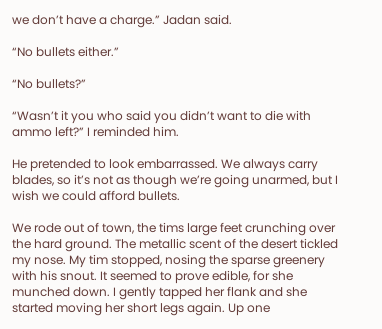we don’t have a charge.” Jadan said.

“No bullets either.”

“No bullets?”

“Wasn’t it you who said you didn’t want to die with ammo left?” I reminded him.

He pretended to look embarrassed. We always carry blades, so it’s not as though we’re going unarmed, but I wish we could afford bullets.

We rode out of town, the tims large feet crunching over the hard ground. The metallic scent of the desert tickled my nose. My tim stopped, nosing the sparse greenery with his snout. It seemed to prove edible, for she munched down. I gently tapped her flank and she started moving her short legs again. Up one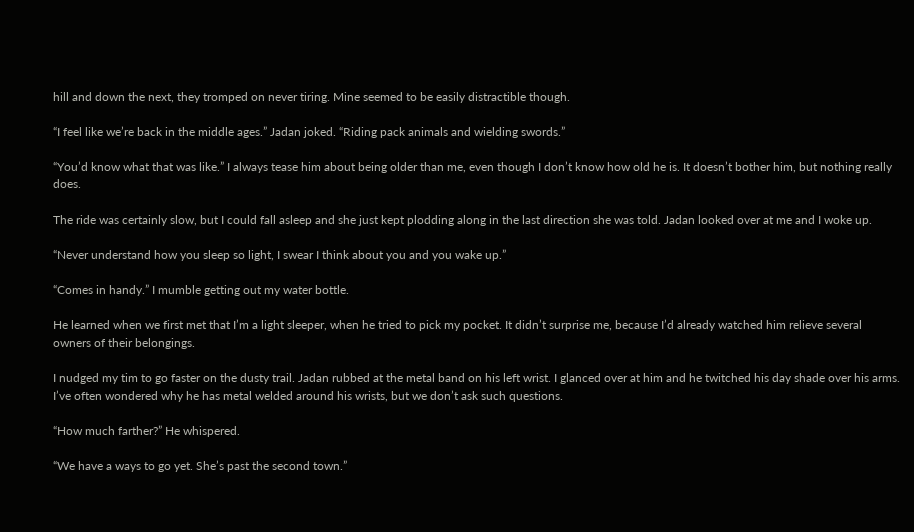hill and down the next, they tromped on never tiring. Mine seemed to be easily distractible though.

“I feel like we’re back in the middle ages.” Jadan joked. “Riding pack animals and wielding swords.”

“You’d know what that was like.” I always tease him about being older than me, even though I don’t know how old he is. It doesn’t bother him, but nothing really does.

The ride was certainly slow, but I could fall asleep and she just kept plodding along in the last direction she was told. Jadan looked over at me and I woke up.

“Never understand how you sleep so light, I swear I think about you and you wake up.”

“Comes in handy.” I mumble getting out my water bottle.

He learned when we first met that I’m a light sleeper, when he tried to pick my pocket. It didn’t surprise me, because I’d already watched him relieve several owners of their belongings.

I nudged my tim to go faster on the dusty trail. Jadan rubbed at the metal band on his left wrist. I glanced over at him and he twitched his day shade over his arms. I’ve often wondered why he has metal welded around his wrists, but we don’t ask such questions.

“How much farther?” He whispered.

“We have a ways to go yet. She’s past the second town.”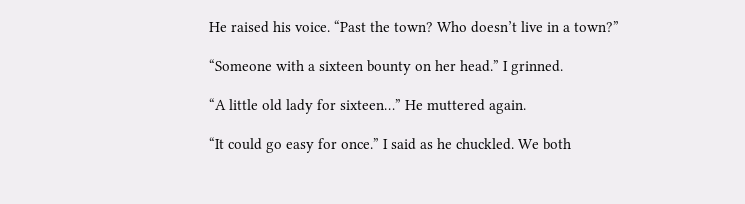He raised his voice. “Past the town? Who doesn’t live in a town?”

“Someone with a sixteen bounty on her head.” I grinned.

“A little old lady for sixteen…” He muttered again.

“It could go easy for once.” I said as he chuckled. We both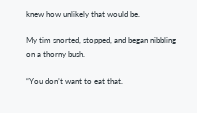knew how unlikely that would be.

My tim snorted, stopped, and began nibbling on a thorny bush.

“You don’t want to eat that.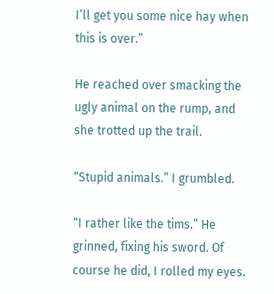I’ll get you some nice hay when this is over.”

He reached over smacking the ugly animal on the rump, and she trotted up the trail.

“Stupid animals.” I grumbled.

“I rather like the tims.” He grinned, fixing his sword. Of course he did, I rolled my eyes.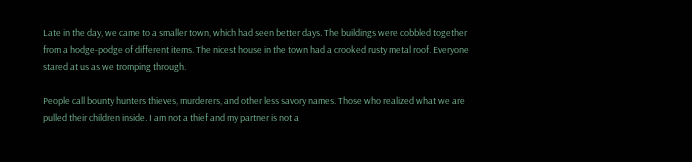Late in the day, we came to a smaller town, which had seen better days. The buildings were cobbled together from a hodge-podge of different items. The nicest house in the town had a crooked rusty metal roof. Everyone stared at us as we tromping through.

People call bounty hunters thieves, murderers, and other less savory names. Those who realized what we are pulled their children inside. I am not a thief and my partner is not a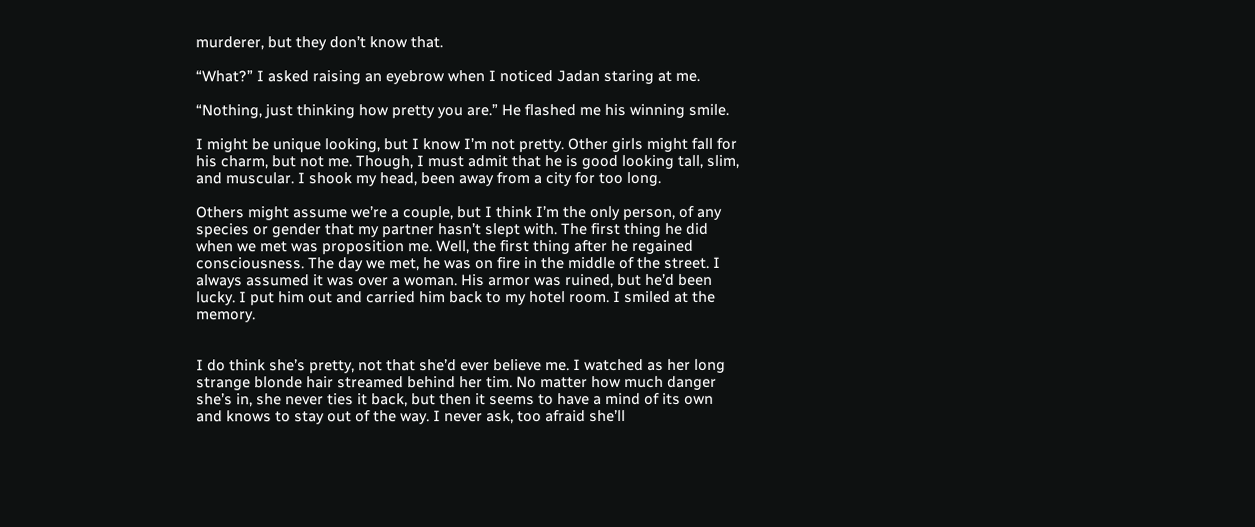murderer, but they don’t know that.

“What?” I asked raising an eyebrow when I noticed Jadan staring at me.

“Nothing, just thinking how pretty you are.” He flashed me his winning smile.

I might be unique looking, but I know I’m not pretty. Other girls might fall for his charm, but not me. Though, I must admit that he is good looking tall, slim, and muscular. I shook my head, been away from a city for too long.

Others might assume we’re a couple, but I think I’m the only person, of any species or gender that my partner hasn’t slept with. The first thing he did when we met was proposition me. Well, the first thing after he regained consciousness. The day we met, he was on fire in the middle of the street. I always assumed it was over a woman. His armor was ruined, but he’d been lucky. I put him out and carried him back to my hotel room. I smiled at the memory.


I do think she’s pretty, not that she’d ever believe me. I watched as her long strange blonde hair streamed behind her tim. No matter how much danger she’s in, she never ties it back, but then it seems to have a mind of its own and knows to stay out of the way. I never ask, too afraid she’ll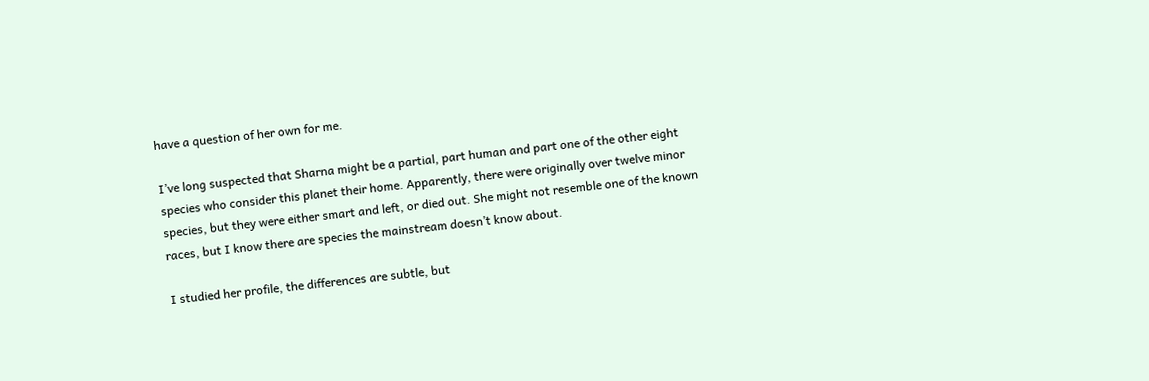have a question of her own for me.

I’ve long suspected that Sharna might be a partial, part human and part one of the other eight species who consider this planet their home. Apparently, there were originally over twelve minor species, but they were either smart and left, or died out. She might not resemble one of the known races, but I know there are species the mainstream doesn’t know about.

I studied her profile, the differences are subtle, but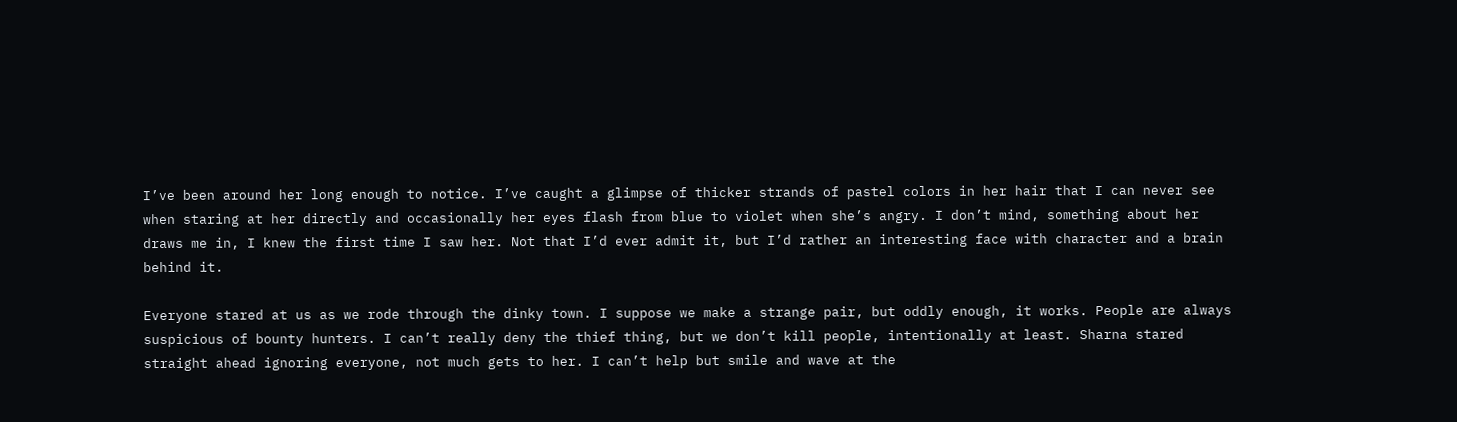I’ve been around her long enough to notice. I’ve caught a glimpse of thicker strands of pastel colors in her hair that I can never see when staring at her directly and occasionally her eyes flash from blue to violet when she’s angry. I don’t mind, something about her draws me in, I knew the first time I saw her. Not that I’d ever admit it, but I’d rather an interesting face with character and a brain behind it.

Everyone stared at us as we rode through the dinky town. I suppose we make a strange pair, but oddly enough, it works. People are always suspicious of bounty hunters. I can’t really deny the thief thing, but we don’t kill people, intentionally at least. Sharna stared straight ahead ignoring everyone, not much gets to her. I can’t help but smile and wave at the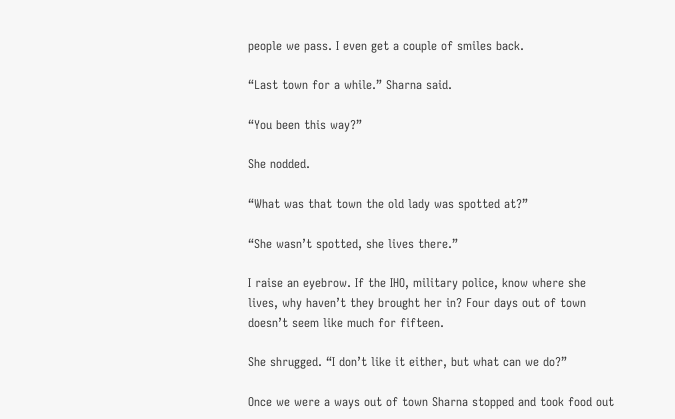people we pass. I even get a couple of smiles back.

“Last town for a while.” Sharna said.

“You been this way?”

She nodded.

“What was that town the old lady was spotted at?”

“She wasn’t spotted, she lives there.”

I raise an eyebrow. If the IHO, military police, know where she lives, why haven’t they brought her in? Four days out of town doesn’t seem like much for fifteen.

She shrugged. “I don’t like it either, but what can we do?”

Once we were a ways out of town Sharna stopped and took food out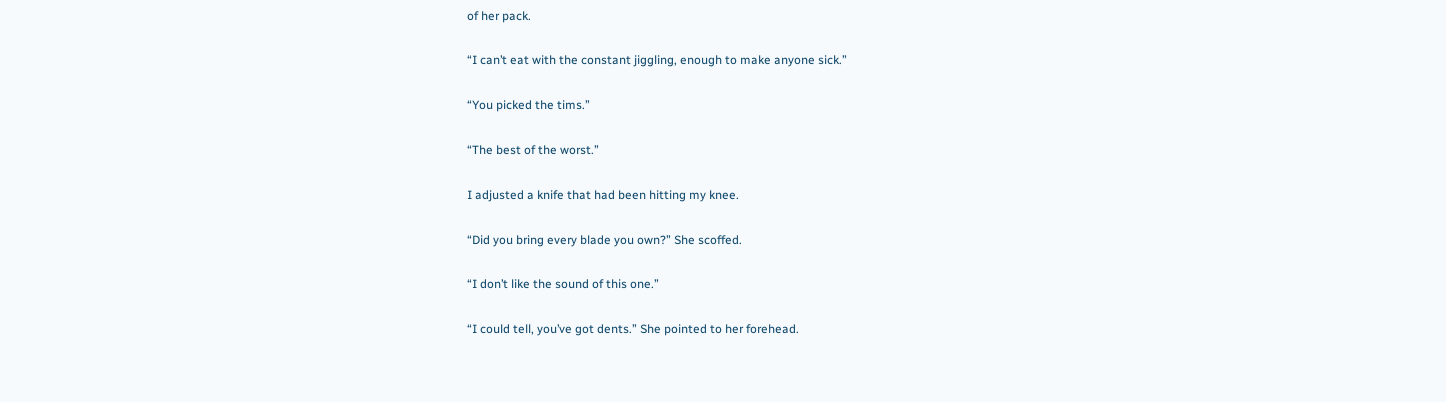of her pack.

“I can’t eat with the constant jiggling, enough to make anyone sick.”

“You picked the tims.”

“The best of the worst.”

I adjusted a knife that had been hitting my knee.

“Did you bring every blade you own?” She scoffed.

“I don’t like the sound of this one.”

“I could tell, you’ve got dents.” She pointed to her forehead.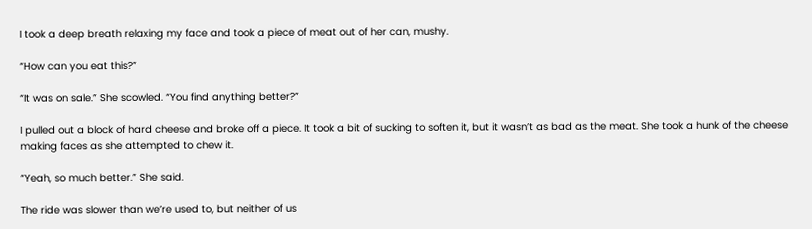I took a deep breath relaxing my face and took a piece of meat out of her can, mushy.

“How can you eat this?”

“It was on sale.” She scowled. “You find anything better?”

I pulled out a block of hard cheese and broke off a piece. It took a bit of sucking to soften it, but it wasn’t as bad as the meat. She took a hunk of the cheese making faces as she attempted to chew it.

“Yeah, so much better.” She said.

The ride was slower than we’re used to, but neither of us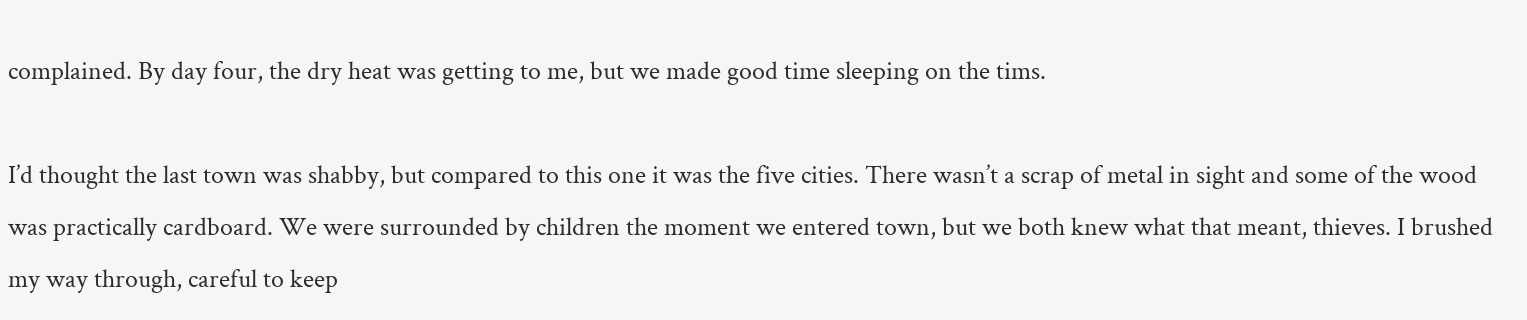complained. By day four, the dry heat was getting to me, but we made good time sleeping on the tims.

I’d thought the last town was shabby, but compared to this one it was the five cities. There wasn’t a scrap of metal in sight and some of the wood was practically cardboard. We were surrounded by children the moment we entered town, but we both knew what that meant, thieves. I brushed my way through, careful to keep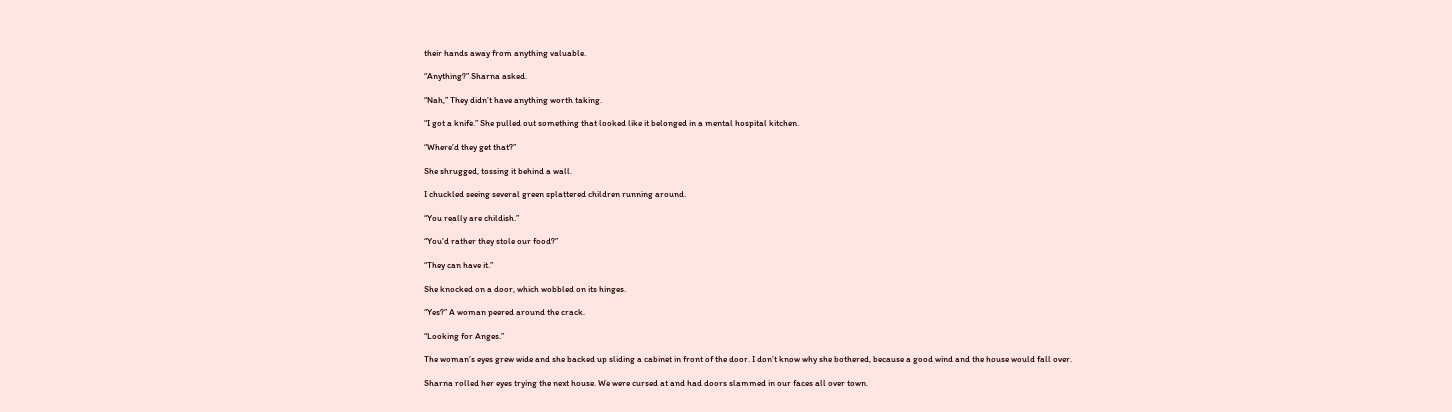their hands away from anything valuable.

“Anything?” Sharna asked.

“Nah,” They didn’t have anything worth taking.

“I got a knife.” She pulled out something that looked like it belonged in a mental hospital kitchen.

“Where’d they get that?”

She shrugged, tossing it behind a wall.

I chuckled seeing several green splattered children running around.

“You really are childish.”

“You’d rather they stole our food?”

“They can have it.”

She knocked on a door, which wobbled on its hinges.

“Yes?” A woman peered around the crack.

“Looking for Anges.”

The woman’s eyes grew wide and she backed up sliding a cabinet in front of the door. I don’t know why she bothered, because a good wind and the house would fall over.

Sharna rolled her eyes trying the next house. We were cursed at and had doors slammed in our faces all over town.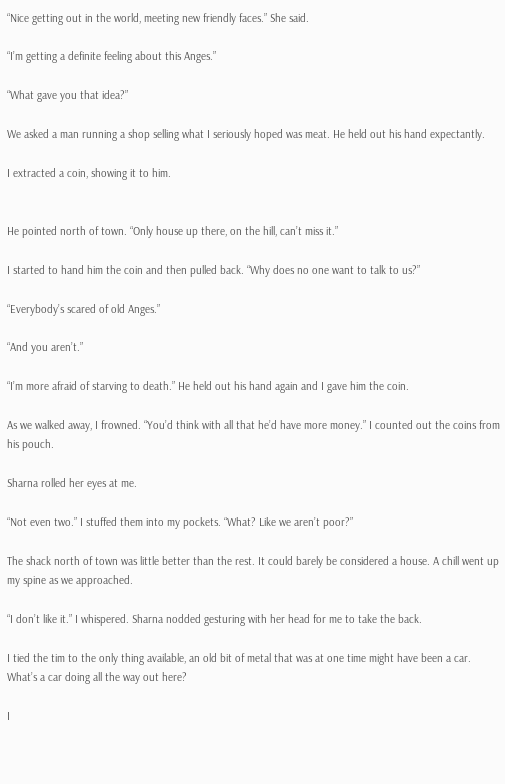“Nice getting out in the world, meeting new friendly faces.” She said.

“I’m getting a definite feeling about this Anges.”

“What gave you that idea?”

We asked a man running a shop selling what I seriously hoped was meat. He held out his hand expectantly.

I extracted a coin, showing it to him.


He pointed north of town. “Only house up there, on the hill, can’t miss it.”

I started to hand him the coin and then pulled back. “Why does no one want to talk to us?”

“Everybody’s scared of old Anges.”

“And you aren’t.”

“I’m more afraid of starving to death.” He held out his hand again and I gave him the coin.

As we walked away, I frowned. “You’d think with all that he’d have more money.” I counted out the coins from his pouch.

Sharna rolled her eyes at me.

“Not even two.” I stuffed them into my pockets. “What? Like we aren’t poor?”

The shack north of town was little better than the rest. It could barely be considered a house. A chill went up my spine as we approached.

“I don’t like it.” I whispered. Sharna nodded gesturing with her head for me to take the back.

I tied the tim to the only thing available, an old bit of metal that was at one time might have been a car. What’s a car doing all the way out here?

I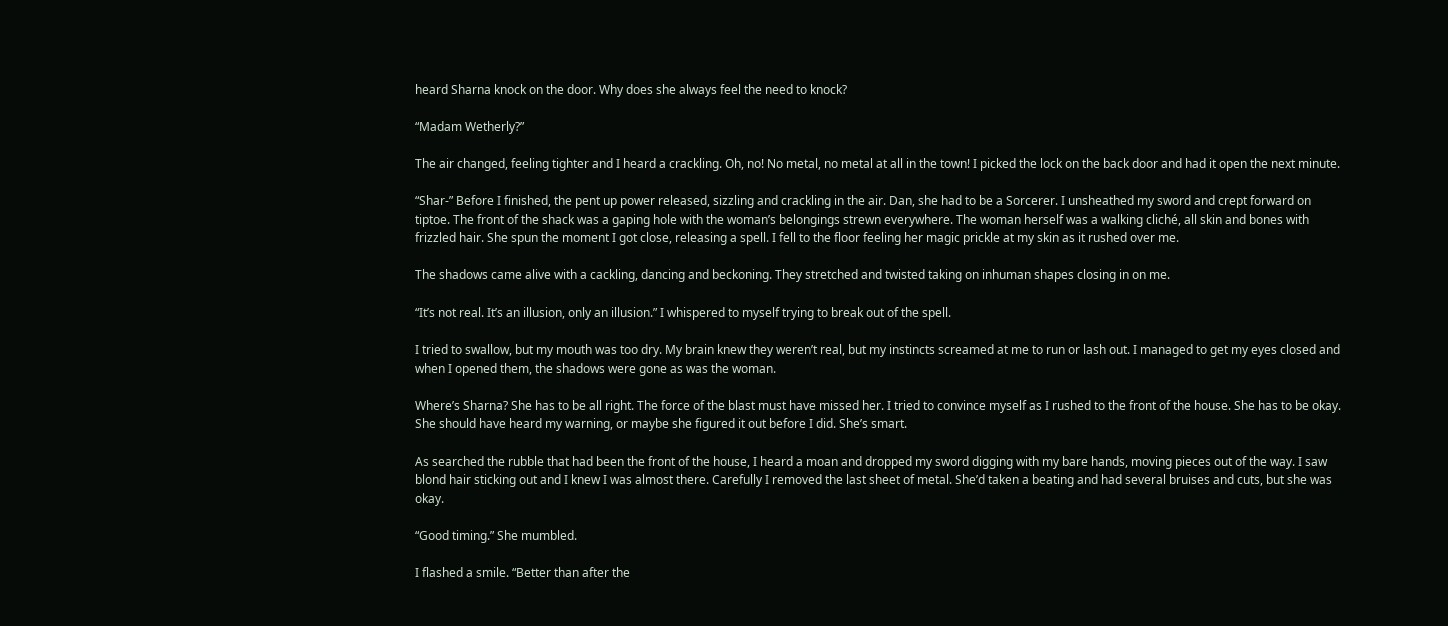heard Sharna knock on the door. Why does she always feel the need to knock?

“Madam Wetherly?”

The air changed, feeling tighter and I heard a crackling. Oh, no! No metal, no metal at all in the town! I picked the lock on the back door and had it open the next minute.

“Shar-” Before I finished, the pent up power released, sizzling and crackling in the air. Dan, she had to be a Sorcerer. I unsheathed my sword and crept forward on tiptoe. The front of the shack was a gaping hole with the woman’s belongings strewn everywhere. The woman herself was a walking cliché, all skin and bones with frizzled hair. She spun the moment I got close, releasing a spell. I fell to the floor feeling her magic prickle at my skin as it rushed over me.

The shadows came alive with a cackling, dancing and beckoning. They stretched and twisted taking on inhuman shapes closing in on me.

“It’s not real. It’s an illusion, only an illusion.” I whispered to myself trying to break out of the spell.

I tried to swallow, but my mouth was too dry. My brain knew they weren’t real, but my instincts screamed at me to run or lash out. I managed to get my eyes closed and when I opened them, the shadows were gone as was the woman.

Where’s Sharna? She has to be all right. The force of the blast must have missed her. I tried to convince myself as I rushed to the front of the house. She has to be okay. She should have heard my warning, or maybe she figured it out before I did. She’s smart.

As searched the rubble that had been the front of the house, I heard a moan and dropped my sword digging with my bare hands, moving pieces out of the way. I saw blond hair sticking out and I knew I was almost there. Carefully I removed the last sheet of metal. She’d taken a beating and had several bruises and cuts, but she was okay.

“Good timing.” She mumbled.

I flashed a smile. “Better than after the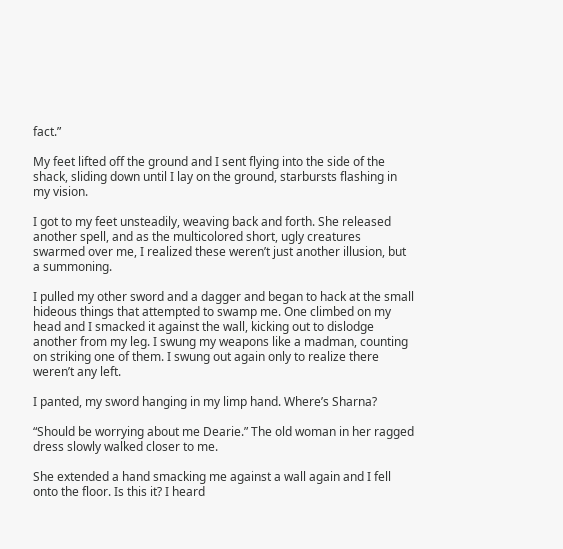fact.”

My feet lifted off the ground and I sent flying into the side of the shack, sliding down until I lay on the ground, starbursts flashing in my vision.

I got to my feet unsteadily, weaving back and forth. She released another spell, and as the multicolored short, ugly creatures swarmed over me, I realized these weren’t just another illusion, but a summoning.

I pulled my other sword and a dagger and began to hack at the small hideous things that attempted to swamp me. One climbed on my head and I smacked it against the wall, kicking out to dislodge another from my leg. I swung my weapons like a madman, counting on striking one of them. I swung out again only to realize there weren’t any left.

I panted, my sword hanging in my limp hand. Where’s Sharna?

“Should be worrying about me Dearie.” The old woman in her ragged dress slowly walked closer to me.

She extended a hand smacking me against a wall again and I fell onto the floor. Is this it? I heard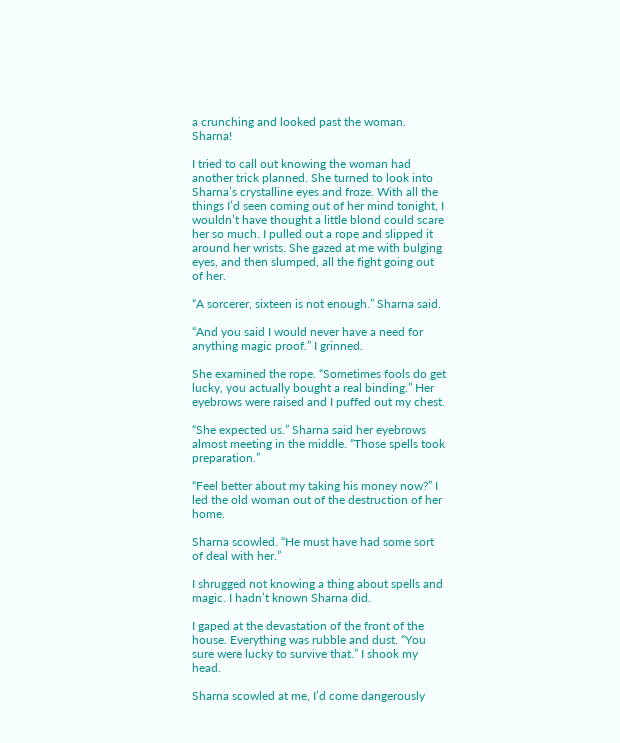a crunching and looked past the woman. Sharna!

I tried to call out knowing the woman had another trick planned. She turned to look into Sharna’s crystalline eyes and froze. With all the things I’d seen coming out of her mind tonight, I wouldn’t have thought a little blond could scare her so much. I pulled out a rope and slipped it around her wrists. She gazed at me with bulging eyes, and then slumped, all the fight going out of her.

“A sorcerer, sixteen is not enough.” Sharna said.

“And you said I would never have a need for anything magic proof.” I grinned.

She examined the rope. “Sometimes fools do get lucky, you actually bought a real binding.” Her eyebrows were raised and I puffed out my chest.

“She expected us.” Sharna said her eyebrows almost meeting in the middle. “Those spells took preparation.”

“Feel better about my taking his money now?” I led the old woman out of the destruction of her home.

Sharna scowled. “He must have had some sort of deal with her.”

I shrugged not knowing a thing about spells and magic. I hadn’t known Sharna did.

I gaped at the devastation of the front of the house. Everything was rubble and dust. “You sure were lucky to survive that.” I shook my head.

Sharna scowled at me, I’d come dangerously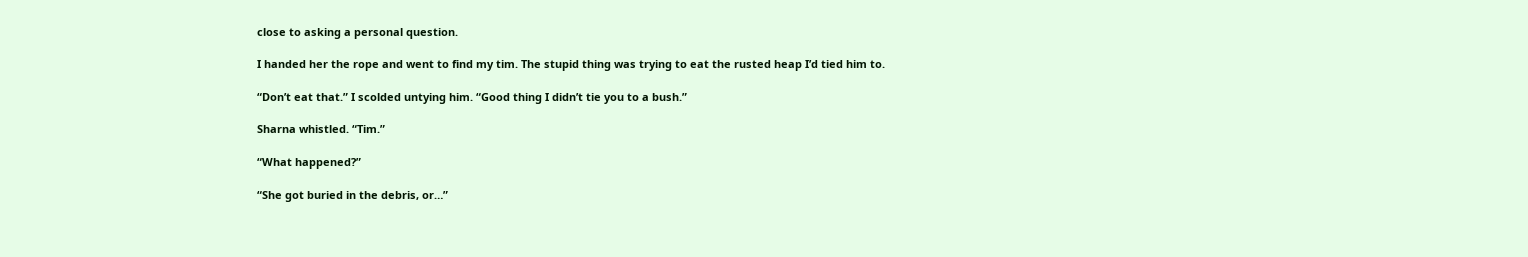close to asking a personal question.

I handed her the rope and went to find my tim. The stupid thing was trying to eat the rusted heap I’d tied him to.

“Don’t eat that.” I scolded untying him. “Good thing I didn’t tie you to a bush.”

Sharna whistled. “Tim.”

“What happened?”

“She got buried in the debris, or…”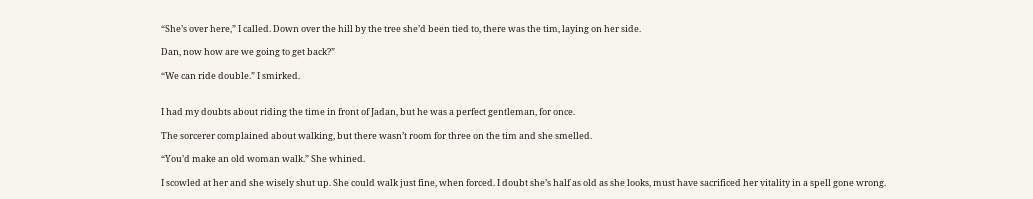“She’s over here,” I called. Down over the hill by the tree she’d been tied to, there was the tim, laying on her side.

Dan, now how are we going to get back?”

“We can ride double.” I smirked.


I had my doubts about riding the time in front of Jadan, but he was a perfect gentleman, for once.

The sorcerer complained about walking, but there wasn’t room for three on the tim and she smelled.

“You’d make an old woman walk.” She whined.

I scowled at her and she wisely shut up. She could walk just fine, when forced. I doubt she’s half as old as she looks, must have sacrificed her vitality in a spell gone wrong.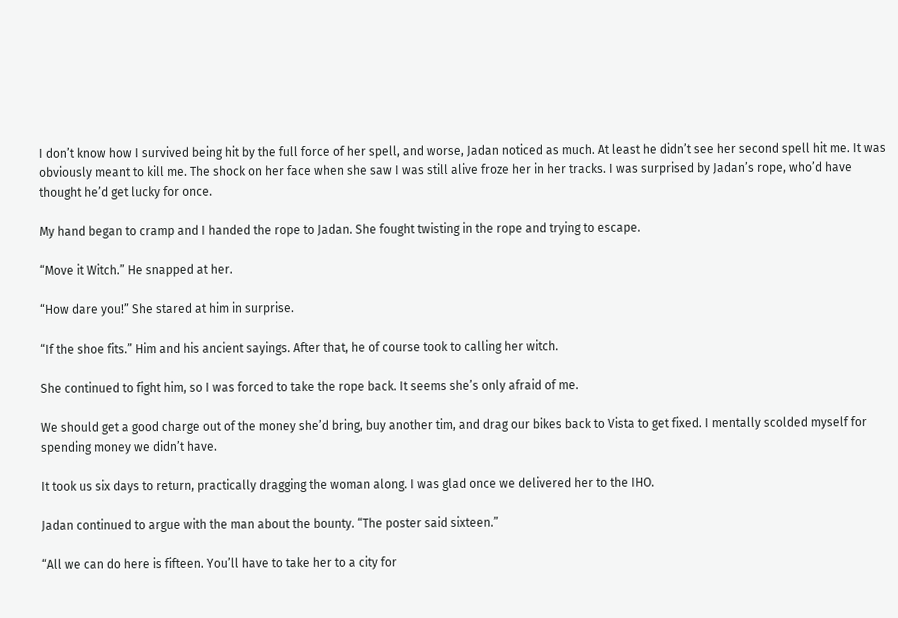I don’t know how I survived being hit by the full force of her spell, and worse, Jadan noticed as much. At least he didn’t see her second spell hit me. It was obviously meant to kill me. The shock on her face when she saw I was still alive froze her in her tracks. I was surprised by Jadan’s rope, who’d have thought he’d get lucky for once.

My hand began to cramp and I handed the rope to Jadan. She fought twisting in the rope and trying to escape.

“Move it Witch.” He snapped at her.

“How dare you!” She stared at him in surprise.

“If the shoe fits.” Him and his ancient sayings. After that, he of course took to calling her witch.

She continued to fight him, so I was forced to take the rope back. It seems she’s only afraid of me.

We should get a good charge out of the money she’d bring, buy another tim, and drag our bikes back to Vista to get fixed. I mentally scolded myself for spending money we didn’t have.

It took us six days to return, practically dragging the woman along. I was glad once we delivered her to the IHO.

Jadan continued to argue with the man about the bounty. “The poster said sixteen.”

“All we can do here is fifteen. You’ll have to take her to a city for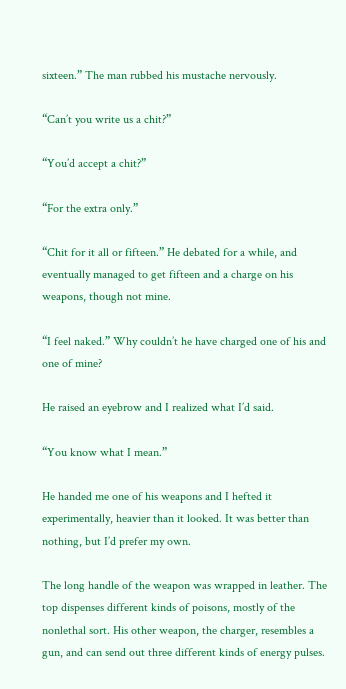sixteen.” The man rubbed his mustache nervously.

“Can’t you write us a chit?”

“You’d accept a chit?”

“For the extra only.”

“Chit for it all or fifteen.” He debated for a while, and eventually managed to get fifteen and a charge on his weapons, though not mine.

“I feel naked.” Why couldn’t he have charged one of his and one of mine?

He raised an eyebrow and I realized what I’d said.

“You know what I mean.”

He handed me one of his weapons and I hefted it experimentally, heavier than it looked. It was better than nothing, but I’d prefer my own.

The long handle of the weapon was wrapped in leather. The top dispenses different kinds of poisons, mostly of the nonlethal sort. His other weapon, the charger, resembles a gun, and can send out three different kinds of energy pulses.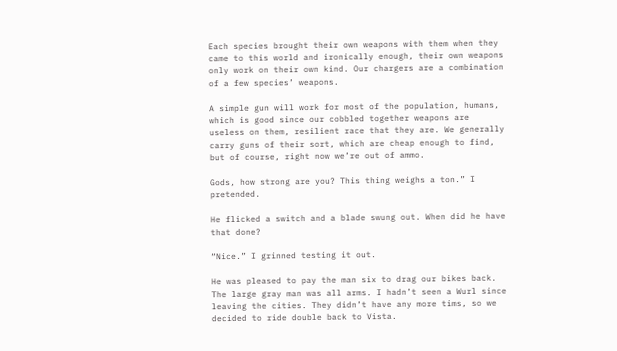Each species brought their own weapons with them when they came to this world and ironically enough, their own weapons only work on their own kind. Our chargers are a combination of a few species’ weapons.

A simple gun will work for most of the population, humans, which is good since our cobbled together weapons are useless on them, resilient race that they are. We generally carry guns of their sort, which are cheap enough to find, but of course, right now we’re out of ammo.

Gods, how strong are you? This thing weighs a ton.” I pretended.

He flicked a switch and a blade swung out. When did he have that done?

“Nice.” I grinned testing it out.

He was pleased to pay the man six to drag our bikes back. The large gray man was all arms. I hadn’t seen a Wurl since leaving the cities. They didn’t have any more tims, so we decided to ride double back to Vista.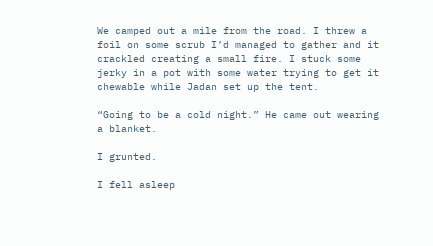We camped out a mile from the road. I threw a foil on some scrub I’d managed to gather and it crackled creating a small fire. I stuck some jerky in a pot with some water trying to get it chewable while Jadan set up the tent.

“Going to be a cold night.” He came out wearing a blanket.

I grunted.

I fell asleep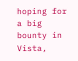hoping for a big bounty in Vista,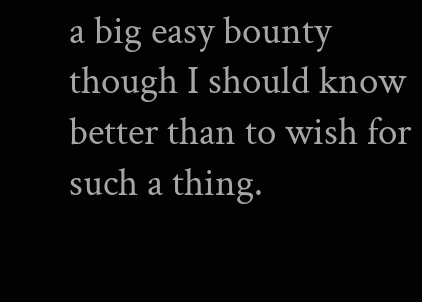a big easy bounty though I should know better than to wish for such a thing.